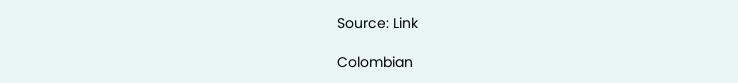Source: Link

Colombian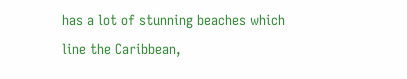has a lot of stunning beaches which line the Caribbean,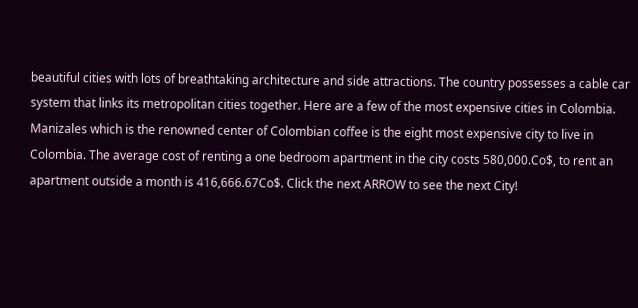beautiful cities with lots of breathtaking architecture and side attractions. The country possesses a cable car system that links its metropolitan cities together. Here are a few of the most expensive cities in Colombia. Manizales which is the renowned center of Colombian coffee is the eight most expensive city to live in Colombia. The average cost of renting a one bedroom apartment in the city costs 580,000.Co$, to rent an apartment outside a month is 416,666.67Co$. Click the next ARROW to see the next City!